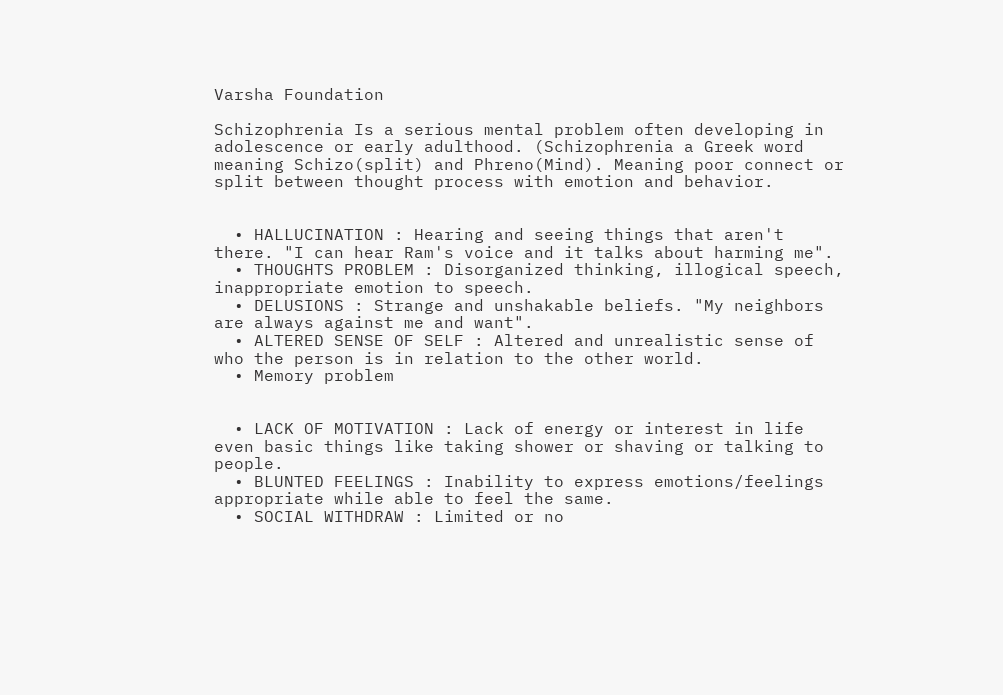Varsha Foundation

Schizophrenia Is a serious mental problem often developing in adolescence or early adulthood. (Schizophrenia a Greek word meaning Schizo(split) and Phreno(Mind). Meaning poor connect or split between thought process with emotion and behavior.


  • HALLUCINATION : Hearing and seeing things that aren't there. "I can hear Ram's voice and it talks about harming me".
  • THOUGHTS PROBLEM : Disorganized thinking, illogical speech, inappropriate emotion to speech.
  • DELUSIONS : Strange and unshakable beliefs. "My neighbors are always against me and want".
  • ALTERED SENSE OF SELF : Altered and unrealistic sense of who the person is in relation to the other world.
  • Memory problem


  • LACK OF MOTIVATION : Lack of energy or interest in life even basic things like taking shower or shaving or talking to people.
  • BLUNTED FEELINGS : Inability to express emotions/feelings appropriate while able to feel the same.
  • SOCIAL WITHDRAW : Limited or no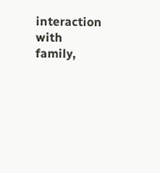interaction with family,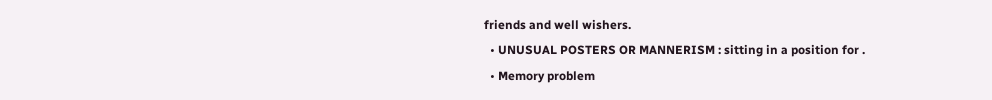friends and well wishers.
  • UNUSUAL POSTERS OR MANNERISM : sitting in a position for .
  • Memory problem